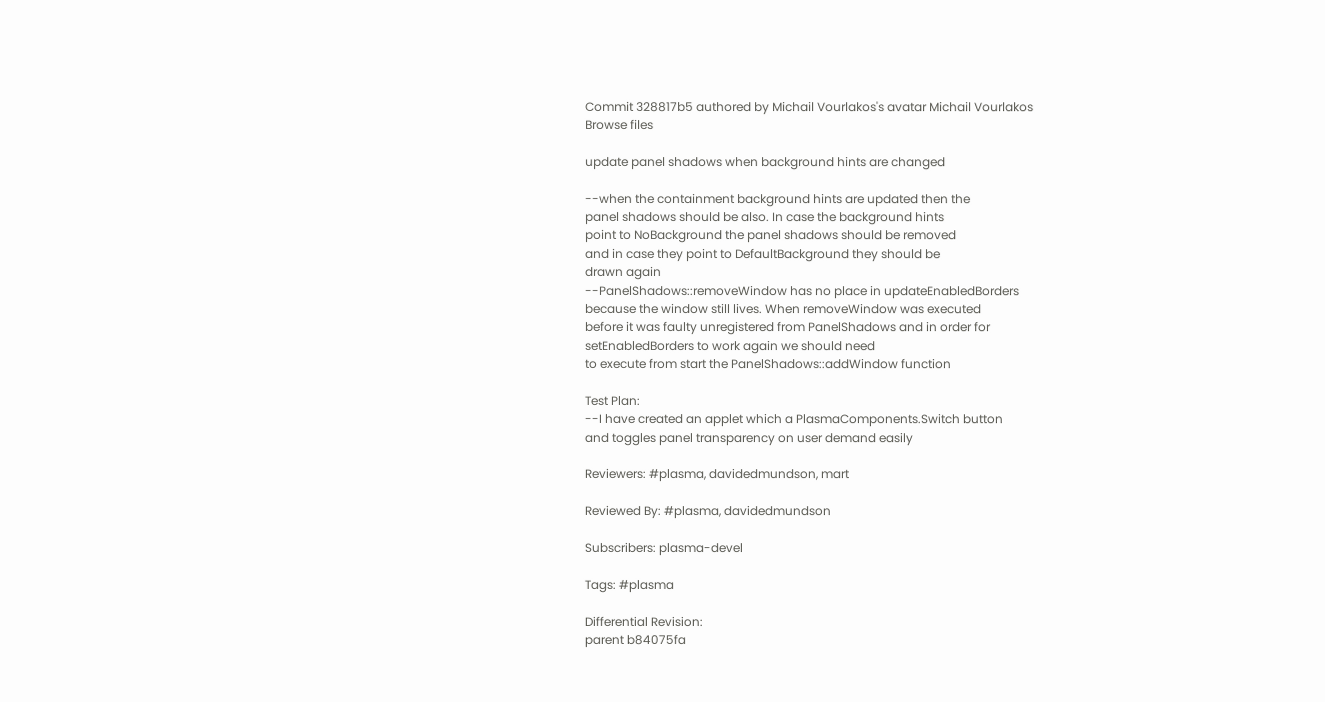Commit 328817b5 authored by Michail Vourlakos's avatar Michail Vourlakos
Browse files

update panel shadows when background hints are changed

--when the containment background hints are updated then the
panel shadows should be also. In case the background hints
point to NoBackground the panel shadows should be removed
and in case they point to DefaultBackground they should be
drawn again
--PanelShadows::removeWindow has no place in updateEnabledBorders
because the window still lives. When removeWindow was executed
before it was faulty unregistered from PanelShadows and in order for
setEnabledBorders to work again we should need
to execute from start the PanelShadows::addWindow function

Test Plan:
--I have created an applet which a PlasmaComponents.Switch button
and toggles panel transparency on user demand easily

Reviewers: #plasma, davidedmundson, mart

Reviewed By: #plasma, davidedmundson

Subscribers: plasma-devel

Tags: #plasma

Differential Revision:
parent b84075fa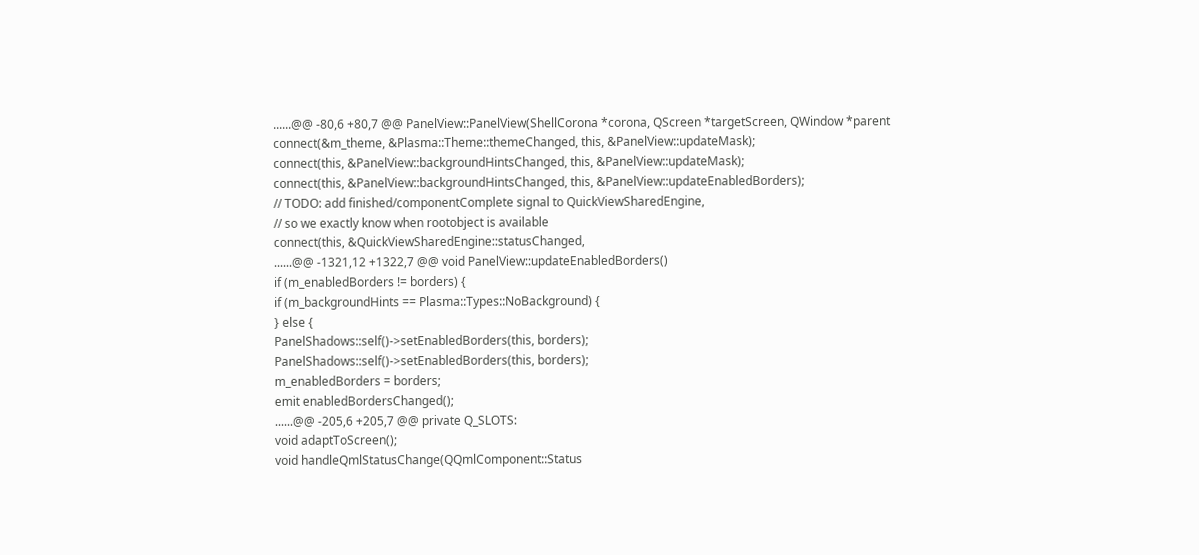......@@ -80,6 +80,7 @@ PanelView::PanelView(ShellCorona *corona, QScreen *targetScreen, QWindow *parent
connect(&m_theme, &Plasma::Theme::themeChanged, this, &PanelView::updateMask);
connect(this, &PanelView::backgroundHintsChanged, this, &PanelView::updateMask);
connect(this, &PanelView::backgroundHintsChanged, this, &PanelView::updateEnabledBorders);
// TODO: add finished/componentComplete signal to QuickViewSharedEngine,
// so we exactly know when rootobject is available
connect(this, &QuickViewSharedEngine::statusChanged,
......@@ -1321,12 +1322,7 @@ void PanelView::updateEnabledBorders()
if (m_enabledBorders != borders) {
if (m_backgroundHints == Plasma::Types::NoBackground) {
} else {
PanelShadows::self()->setEnabledBorders(this, borders);
PanelShadows::self()->setEnabledBorders(this, borders);
m_enabledBorders = borders;
emit enabledBordersChanged();
......@@ -205,6 +205,7 @@ private Q_SLOTS:
void adaptToScreen();
void handleQmlStatusChange(QQmlComponent::Status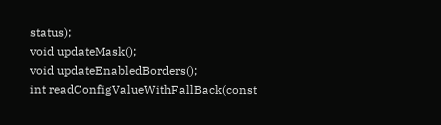status);
void updateMask();
void updateEnabledBorders();
int readConfigValueWithFallBack(const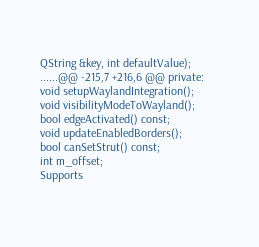QString &key, int defaultValue);
......@@ -215,7 +216,6 @@ private:
void setupWaylandIntegration();
void visibilityModeToWayland();
bool edgeActivated() const;
void updateEnabledBorders();
bool canSetStrut() const;
int m_offset;
Supports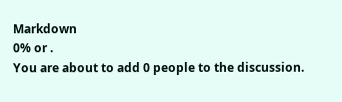Markdown
0% or .
You are about to add 0 people to the discussion.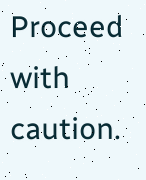Proceed with caution.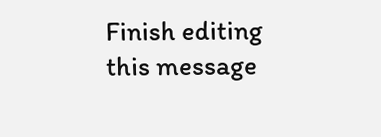Finish editing this message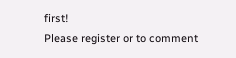first!
Please register or to comment